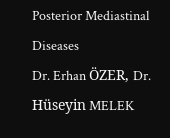Posterior Mediastinal Diseases
Dr. Erhan ÖZER, Dr. Hüseyin MELEK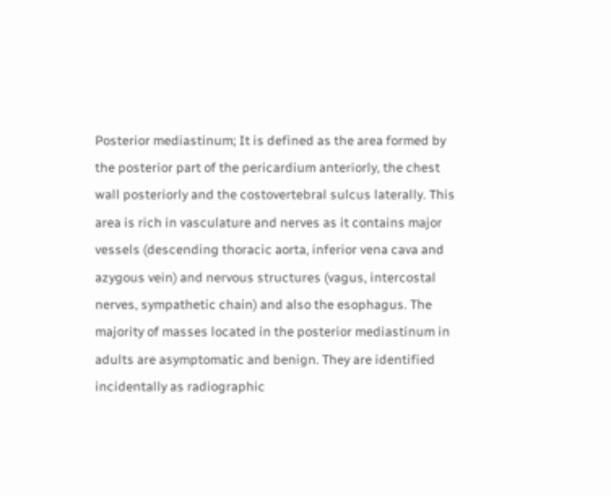Posterior mediastinum; It is defined as the area formed by the posterior part of the pericardium anteriorly, the chest wall posteriorly and the costovertebral sulcus laterally. This area is rich in vasculature and nerves as it contains major vessels (descending thoracic aorta, inferior vena cava and azygous vein) and nervous structures (vagus, intercostal nerves, sympathetic chain) and also the esophagus. The majority of masses located in the posterior mediastinum in adults are asymptomatic and benign. They are identified incidentally as radiographic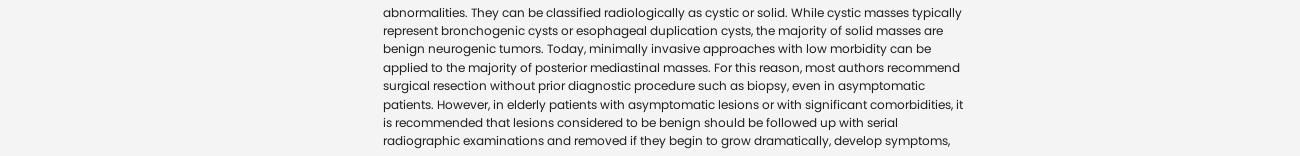abnormalities. They can be classified radiologically as cystic or solid. While cystic masses typically represent bronchogenic cysts or esophageal duplication cysts, the majority of solid masses are benign neurogenic tumors. Today, minimally invasive approaches with low morbidity can be applied to the majority of posterior mediastinal masses. For this reason, most authors recommend surgical resection without prior diagnostic procedure such as biopsy, even in asymptomatic patients. However, in elderly patients with asymptomatic lesions or with significant comorbidities, it is recommended that lesions considered to be benign should be followed up with serial radiographic examinations and removed if they begin to grow dramatically, develop symptoms,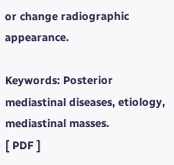or change radiographic appearance.

Keywords: Posterior mediastinal diseases, etiology, mediastinal masses.
[ PDF ]